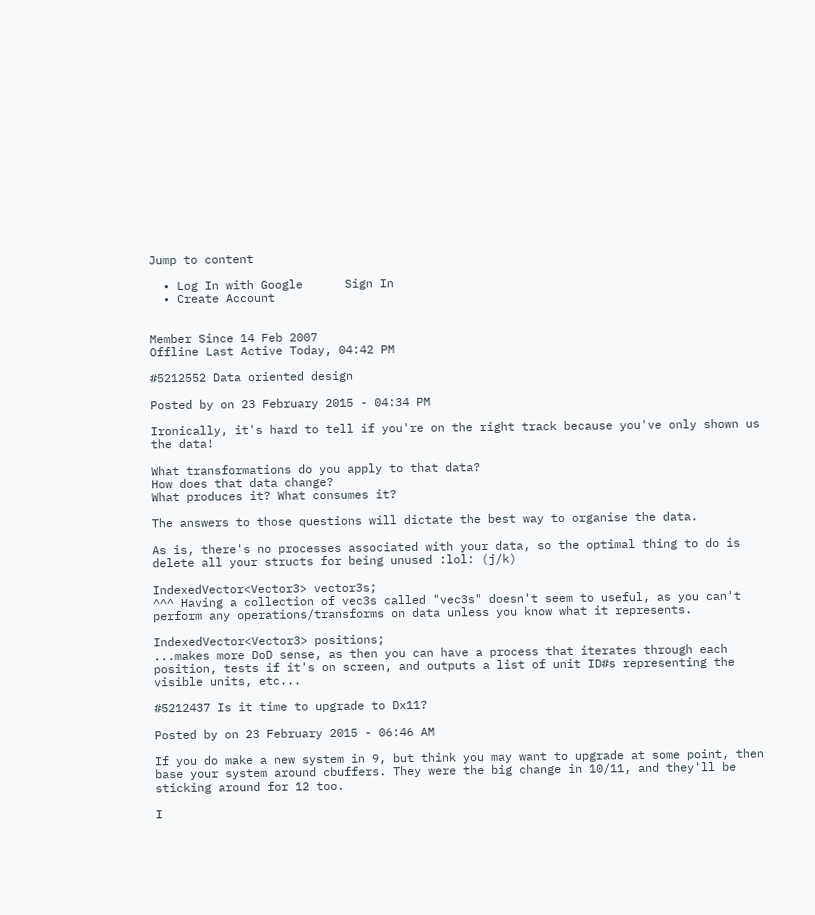Jump to content

  • Log In with Google      Sign In
  • Create Account


Member Since 14 Feb 2007
Offline Last Active Today, 04:42 PM

#5212552 Data oriented design

Posted by on 23 February 2015 - 04:34 PM

Ironically, it's hard to tell if you're on the right track because you've only shown us the data!

What transformations do you apply to that data?
How does that data change?
What produces it? What consumes it?

The answers to those questions will dictate the best way to organise the data.

As is, there's no processes associated with your data, so the optimal thing to do is delete all your structs for being unused :lol: (j/k)

IndexedVector<Vector3> vector3s;
^^^ Having a collection of vec3s called "vec3s" doesn't seem to useful, as you can't perform any operations/transforms on data unless you know what it represents.

IndexedVector<Vector3> positions;
...makes more DoD sense, as then you can have a process that iterates through each position, tests if it's on screen, and outputs a list of unit ID#s representing the visible units, etc...

#5212437 Is it time to upgrade to Dx11?

Posted by on 23 February 2015 - 06:46 AM

If you do make a new system in 9, but think you may want to upgrade at some point, then base your system around cbuffers. They were the big change in 10/11, and they'll be sticking around for 12 too.

I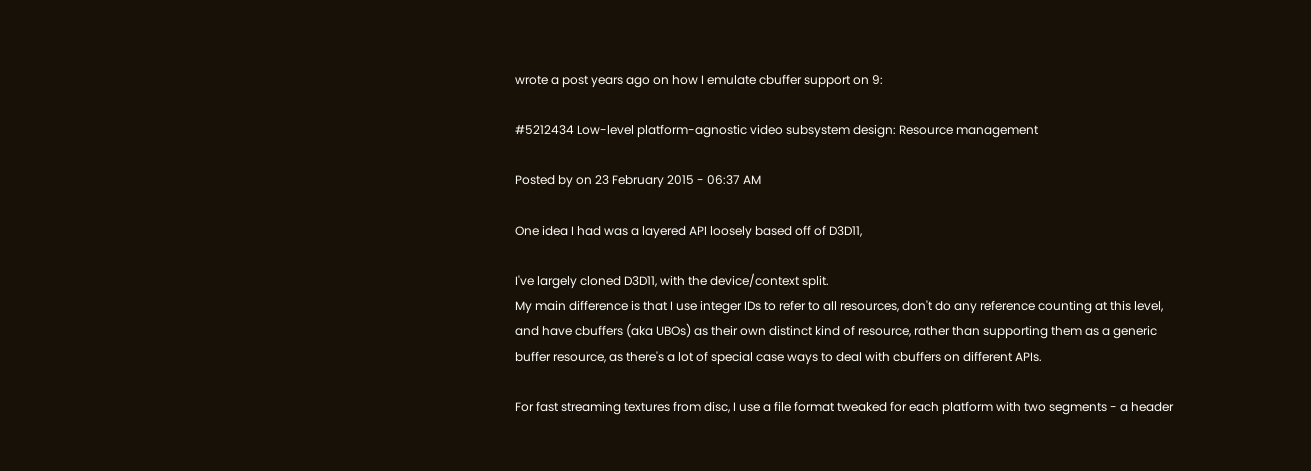wrote a post years ago on how I emulate cbuffer support on 9:

#5212434 Low-level platform-agnostic video subsystem design: Resource management

Posted by on 23 February 2015 - 06:37 AM

One idea I had was a layered API loosely based off of D3D11,

I've largely cloned D3D11, with the device/context split.
My main difference is that I use integer IDs to refer to all resources, don't do any reference counting at this level, and have cbuffers (aka UBOs) as their own distinct kind of resource, rather than supporting them as a generic buffer resource, as there's a lot of special case ways to deal with cbuffers on different APIs.

For fast streaming textures from disc, I use a file format tweaked for each platform with two segments - a header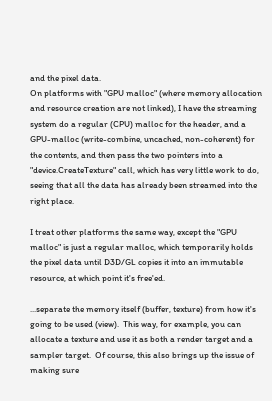and the pixel data.
On platforms with "GPU malloc" (where memory allocation and resource creation are not linked), I have the streaming system do a regular (CPU) malloc for the header, and a GPU-malloc (write-combine, uncached, non-coherent) for the contents, and then pass the two pointers into a "device.CreateTexture" call, which has very little work to do, seeing that all the data has already been streamed into the right place.

I treat other platforms the same way, except the "GPU malloc" is just a regular malloc, which temporarily holds the pixel data until D3D/GL copies it into an immutable resource, at which point it's free'ed.

...separate the memory itself (buffer, texture) from how it's going to be used (view).  This way, for example, you can allocate a texture and use it as both a render target and a sampler target.  Of course, this also brings up the issue of making sure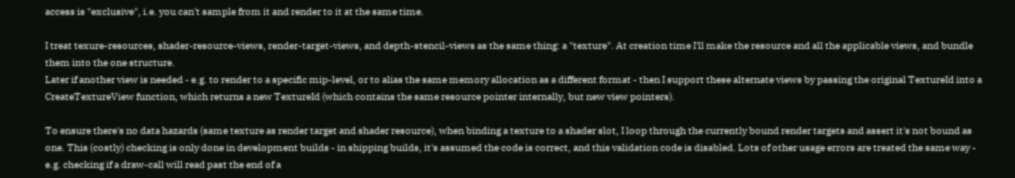access is "exclusive", i.e. you can't sample from it and render to it at the same time.

I treat texure-resources, shader-resource-views, render-target-views, and depth-stencil-views as the same thing: a "texture". At creation time I'll make the resource and all the applicable views, and bundle them into the one structure.
Later if another view is needed - e.g. to render to a specific mip-level, or to alias the same memory allocation as a different format - then I support these alternate views by passing the original TextureId into a CreateTextureView function, which returns a new TextureId (which contains the same resource pointer internally, but new view pointers).

To ensure there's no data hazards (same texture as render target and shader resource), when binding a texture to a shader slot, I loop through the currently bound render targets and assert it's not bound as one. This (costly) checking is only done in development builds - in shipping builds, it's assumed the code is correct, and this validation code is disabled. Lots of other usage errors are treated the same way - e.g. checking if a draw-call will read past the end of a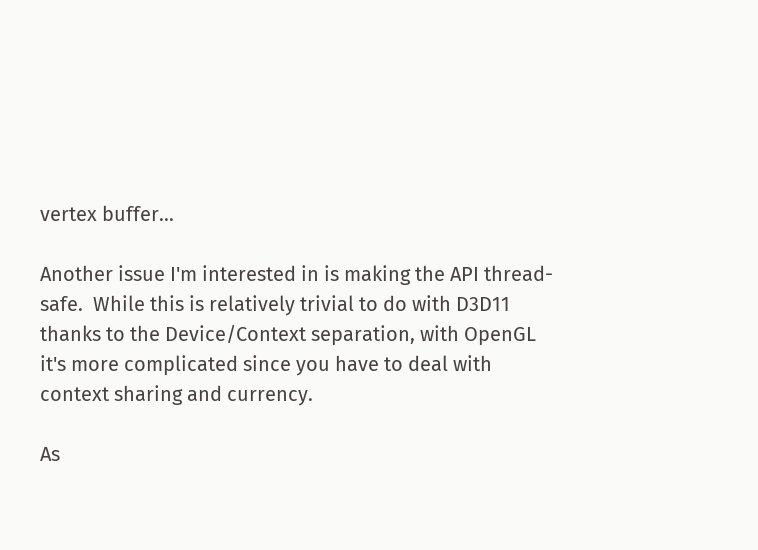vertex buffer...

Another issue I'm interested in is making the API thread-safe.  While this is relatively trivial to do with D3D11 thanks to the Device/Context separation, with OpenGL it's more complicated since you have to deal with context sharing and currency.

As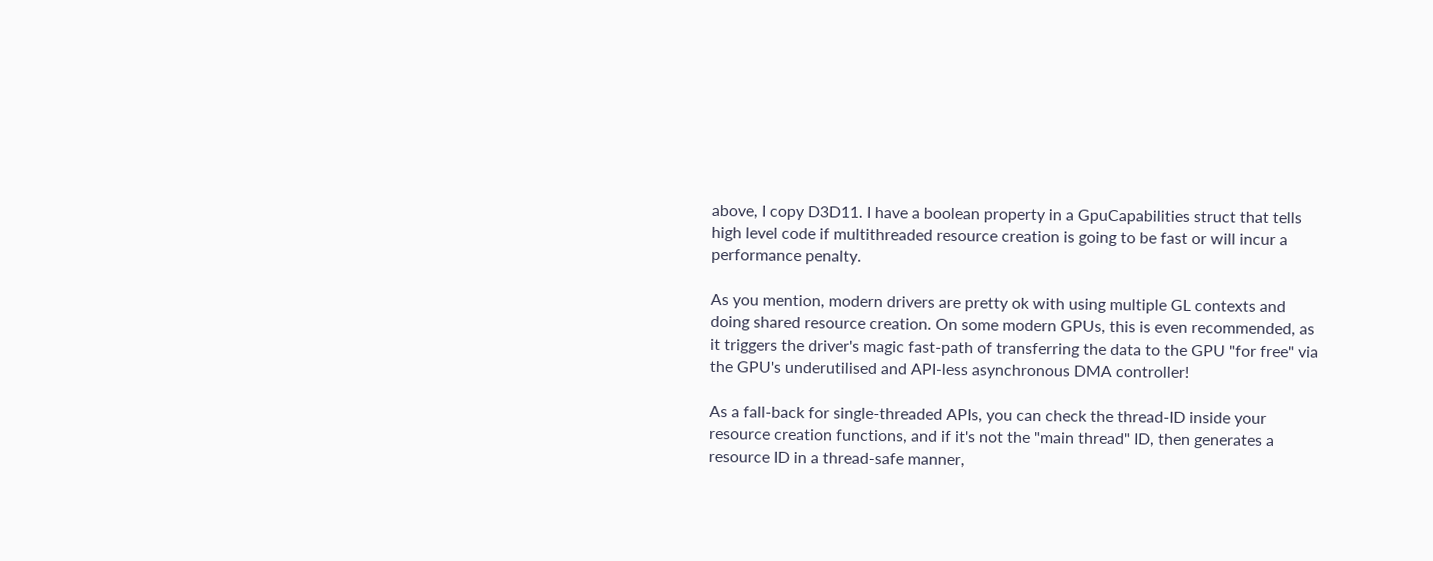above, I copy D3D11. I have a boolean property in a GpuCapabilities struct that tells high level code if multithreaded resource creation is going to be fast or will incur a performance penalty.

As you mention, modern drivers are pretty ok with using multiple GL contexts and doing shared resource creation. On some modern GPUs, this is even recommended, as it triggers the driver's magic fast-path of transferring the data to the GPU "for free" via the GPU's underutilised and API-less asynchronous DMA controller!

As a fall-back for single-threaded APIs, you can check the thread-ID inside your resource creation functions, and if it's not the "main thread" ID, then generates a resource ID in a thread-safe manner,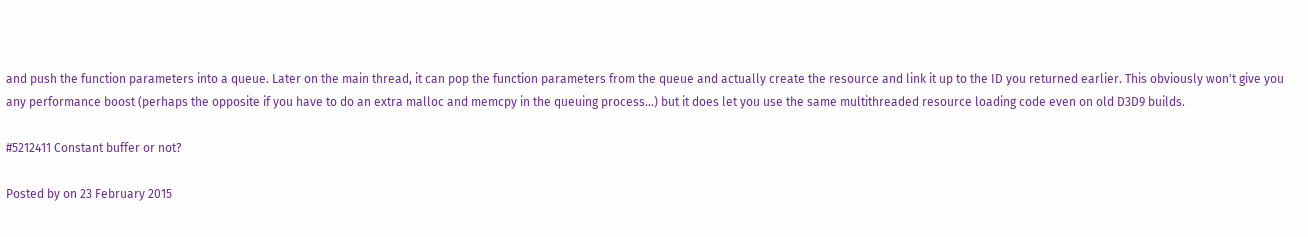and push the function parameters into a queue. Later on the main thread, it can pop the function parameters from the queue and actually create the resource and link it up to the ID you returned earlier. This obviously won't give you any performance boost (perhaps the opposite if you have to do an extra malloc and memcpy in the queuing process...) but it does let you use the same multithreaded resource loading code even on old D3D9 builds.

#5212411 Constant buffer or not?

Posted by on 23 February 2015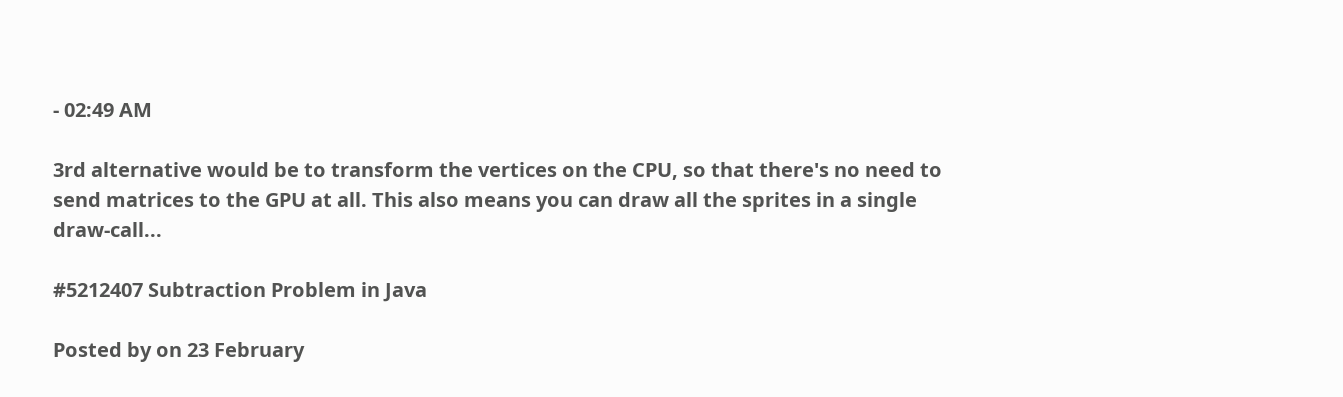- 02:49 AM

3rd alternative would be to transform the vertices on the CPU, so that there's no need to send matrices to the GPU at all. This also means you can draw all the sprites in a single draw-call...

#5212407 Subtraction Problem in Java

Posted by on 23 February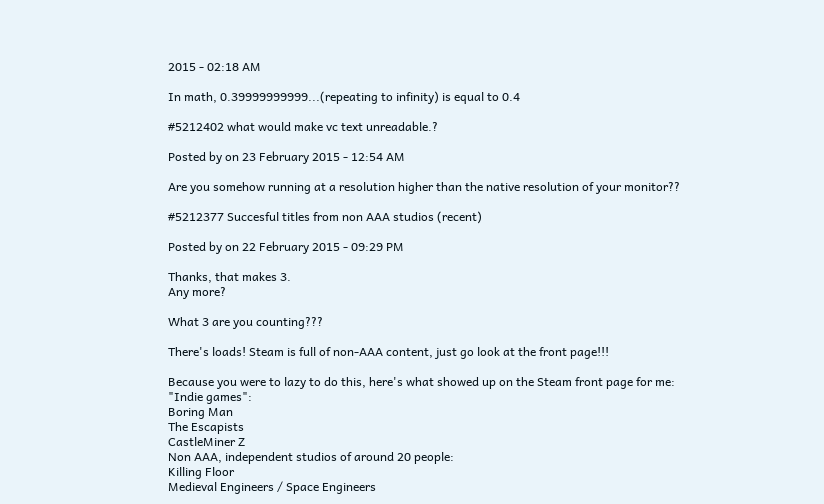2015 - 02:18 AM

In math, 0.39999999999...(repeating to infinity) is equal to 0.4

#5212402 what would make vc text unreadable.?

Posted by on 23 February 2015 - 12:54 AM

Are you somehow running at a resolution higher than the native resolution of your monitor??

#5212377 Succesful titles from non AAA studios (recent)

Posted by on 22 February 2015 - 09:29 PM

Thanks, that makes 3.
Any more?

What 3 are you counting???

There's loads! Steam is full of non-AAA content, just go look at the front page!!!

Because you were to lazy to do this, here's what showed up on the Steam front page for me:
"Indie games":
Boring Man
The Escapists
CastleMiner Z
Non AAA, independent studios of around 20 people:
Killing Floor
Medieval Engineers / Space Engineers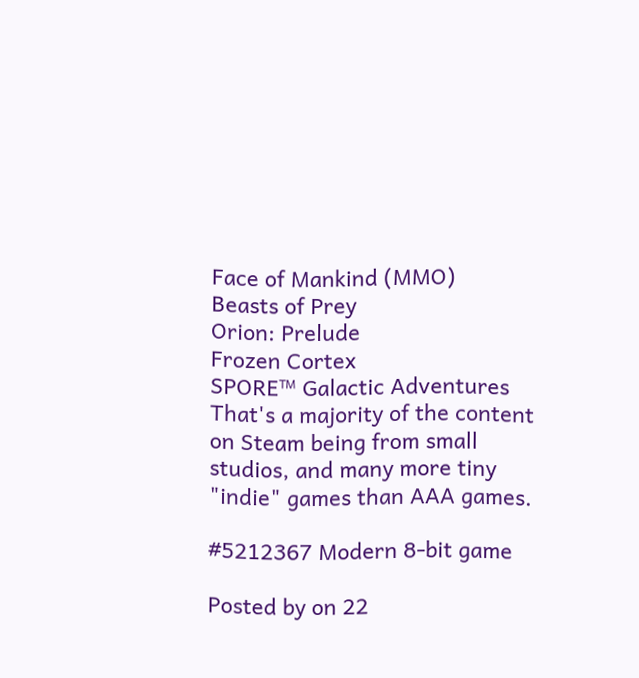Face of Mankind (MMO)
Beasts of Prey
Orion: Prelude
Frozen Cortex
SPORE™ Galactic Adventures
That's a majority of the content on Steam being from small studios, and many more tiny "indie" games than AAA games.

#5212367 Modern 8-bit game

Posted by on 22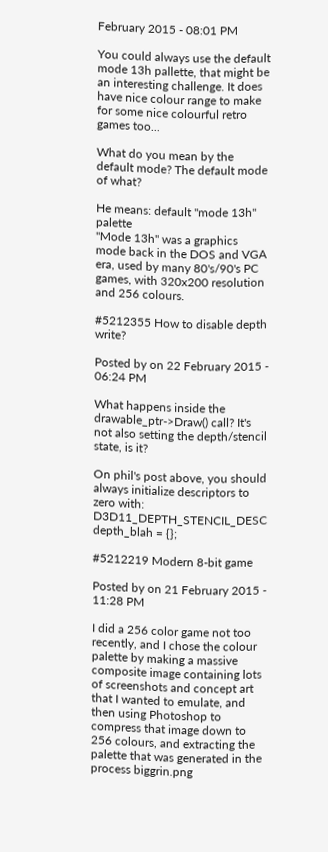February 2015 - 08:01 PM

You could always use the default mode 13h pallette, that might be an interesting challenge. It does have nice colour range to make for some nice colourful retro games too...

What do you mean by the default mode? The default mode of what?

He means: default "mode 13h" palette
"Mode 13h" was a graphics mode back in the DOS and VGA era, used by many 80's/90's PC games, with 320x200 resolution and 256 colours.

#5212355 How to disable depth write?

Posted by on 22 February 2015 - 06:24 PM

What happens inside the drawable_ptr->Draw() call? It's not also setting the depth/stencil state, is it?

On phil's post above, you should always initialize descriptors to zero with:
D3D11_DEPTH_STENCIL_DESC depth_blah = {};

#5212219 Modern 8-bit game

Posted by on 21 February 2015 - 11:28 PM

I did a 256 color game not too recently, and I chose the colour palette by making a massive composite image containing lots of screenshots and concept art that I wanted to emulate, and then using Photoshop to compress that image down to 256 colours, and extracting the palette that was generated in the process biggrin.png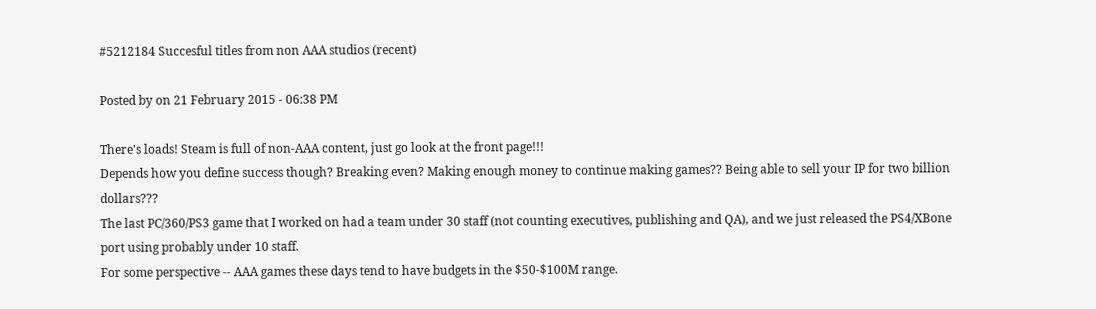#5212184 Succesful titles from non AAA studios (recent)

Posted by on 21 February 2015 - 06:38 PM

There's loads! Steam is full of non-AAA content, just go look at the front page!!!
Depends how you define success though? Breaking even? Making enough money to continue making games?? Being able to sell your IP for two billion dollars???
The last PC/360/PS3 game that I worked on had a team under 30 staff (not counting executives, publishing and QA), and we just released the PS4/XBone port using probably under 10 staff.
For some perspective -- AAA games these days tend to have budgets in the $50-$100M range.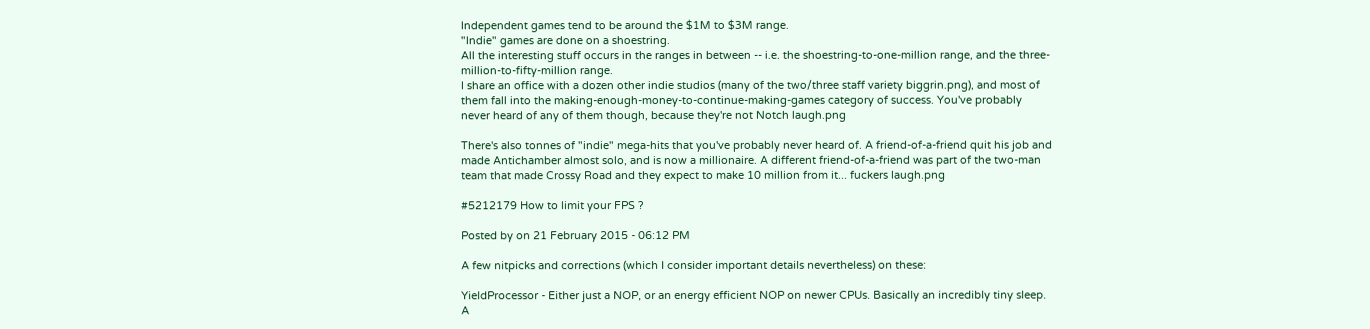Independent games tend to be around the $1M to $3M range.
"Indie" games are done on a shoestring.
All the interesting stuff occurs in the ranges in between -- i.e. the shoestring-to-one-million range, and the three-million-to-fifty-million range.
I share an office with a dozen other indie studios (many of the two/three staff variety biggrin.png), and most of them fall into the making-enough-money-to-continue-making-games category of success. You've probably never heard of any of them though, because they're not Notch laugh.png

There's also tonnes of "indie" mega-hits that you've probably never heard of. A friend-of-a-friend quit his job and made Antichamber almost solo, and is now a millionaire. A different friend-of-a-friend was part of the two-man team that made Crossy Road and they expect to make 10 million from it... fuckers laugh.png

#5212179 How to limit your FPS ?

Posted by on 21 February 2015 - 06:12 PM

A few nitpicks and corrections (which I consider important details nevertheless) on these:

YieldProcessor - Either just a NOP, or an energy efficient NOP on newer CPUs. Basically an incredibly tiny sleep. A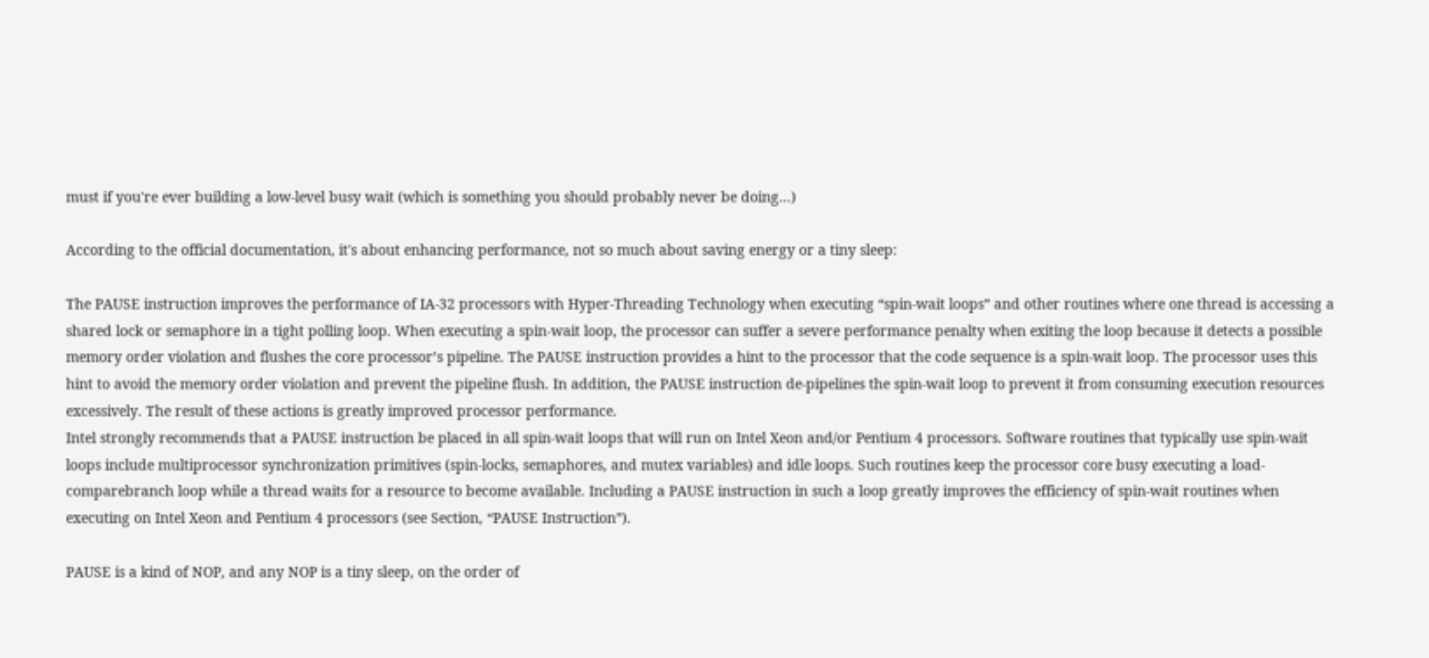must if you're ever building a low-level busy wait (which is something you should probably never be doing...)

According to the official documentation, it's about enhancing performance, not so much about saving energy or a tiny sleep:

The PAUSE instruction improves the performance of IA-32 processors with Hyper-Threading Technology when executing “spin-wait loops” and other routines where one thread is accessing a shared lock or semaphore in a tight polling loop. When executing a spin-wait loop, the processor can suffer a severe performance penalty when exiting the loop because it detects a possible memory order violation and flushes the core processor’s pipeline. The PAUSE instruction provides a hint to the processor that the code sequence is a spin-wait loop. The processor uses this hint to avoid the memory order violation and prevent the pipeline flush. In addition, the PAUSE instruction de-pipelines the spin-wait loop to prevent it from consuming execution resources excessively. The result of these actions is greatly improved processor performance.
Intel strongly recommends that a PAUSE instruction be placed in all spin-wait loops that will run on Intel Xeon and/or Pentium 4 processors. Software routines that typically use spin-wait loops include multiprocessor synchronization primitives (spin-locks, semaphores, and mutex variables) and idle loops. Such routines keep the processor core busy executing a load-comparebranch loop while a thread waits for a resource to become available. Including a PAUSE instruction in such a loop greatly improves the efficiency of spin-wait routines when executing on Intel Xeon and Pentium 4 processors (see Section, “PAUSE Instruction”).

PAUSE is a kind of NOP, and any NOP is a tiny sleep, on the order of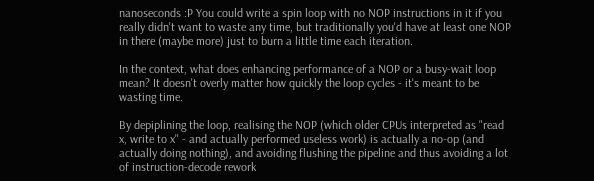nanoseconds :P You could write a spin loop with no NOP instructions in it if you really didn't want to waste any time, but traditionally you'd have at least one NOP in there (maybe more) just to burn a little time each iteration.

In the context, what does enhancing performance of a NOP or a busy-wait loop mean? It doesn't overly matter how quickly the loop cycles - it's meant to be wasting time.

By depiplining the loop, realising the NOP (which older CPUs interpreted as "read x, write to x" - and actually performed useless work) is actually a no-op (and actually doing nothing), and avoiding flushing the pipeline and thus avoiding a lot of instruction-decode rework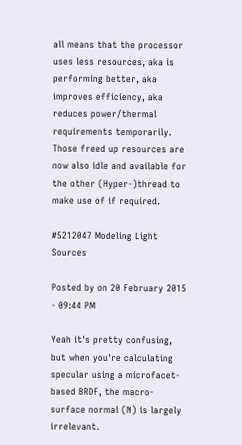all means that the processor uses less resources, aka is performing better, aka improves efficiency, aka reduces power/thermal requirements temporarily.
Those freed up resources are now also idle and available for the other (Hyper-)thread to make use of if required.

#5212047 Modeling Light Sources

Posted by on 20 February 2015 - 09:44 PM

Yeah it's pretty confusing, but when you're calculating specular using a microfacet-based BRDF, the macro-surface normal (N) is largely irrelevant.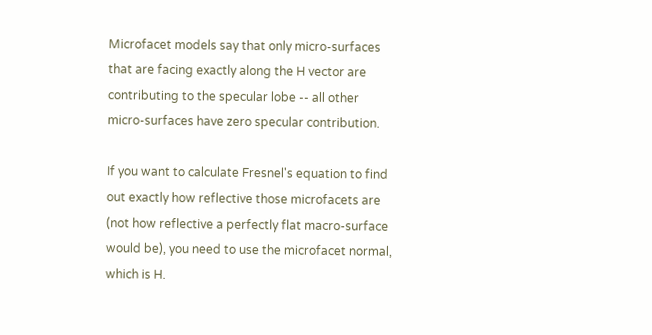Microfacet models say that only micro-surfaces that are facing exactly along the H vector are contributing to the specular lobe -- all other micro-surfaces have zero specular contribution.

If you want to calculate Fresnel's equation to find out exactly how reflective those microfacets are (not how reflective a perfectly flat macro-surface would be), you need to use the microfacet normal, which is H.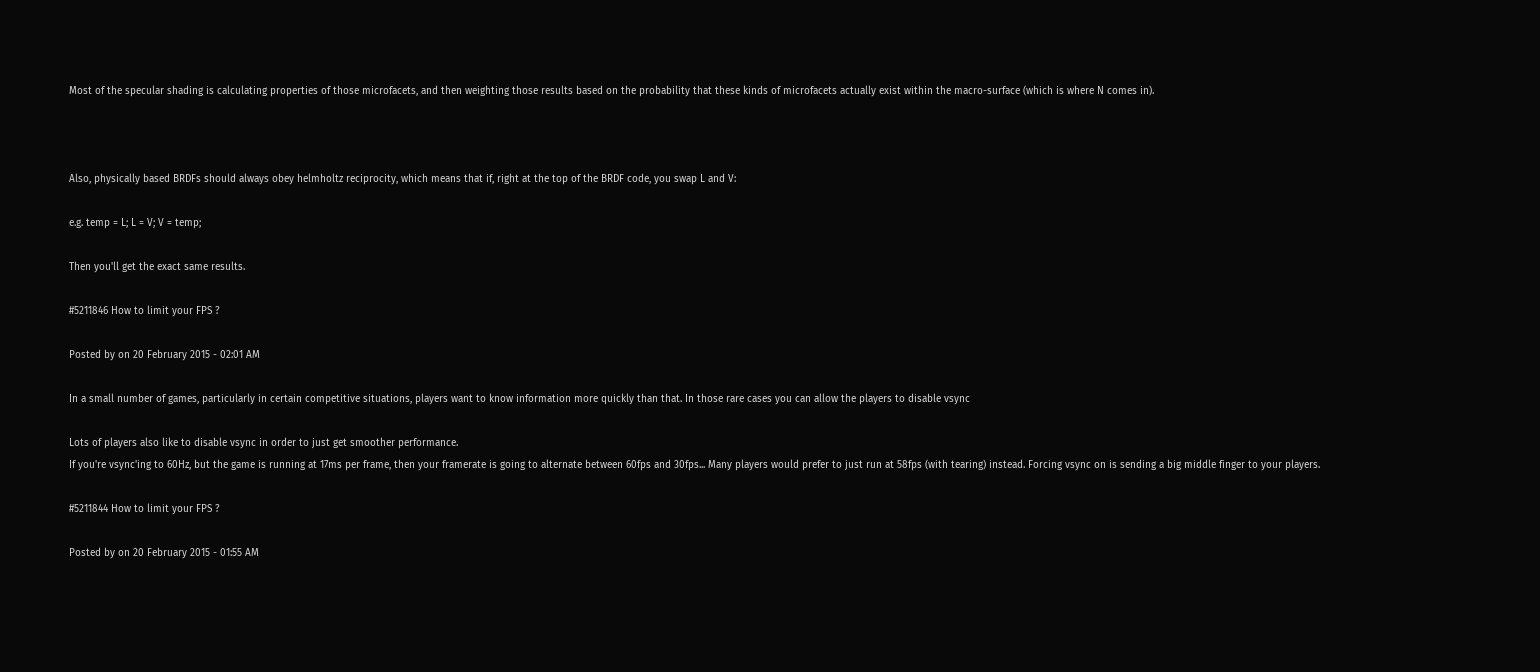Most of the specular shading is calculating properties of those microfacets, and then weighting those results based on the probability that these kinds of microfacets actually exist within the macro-surface (which is where N comes in).



Also, physically based BRDFs should always obey helmholtz reciprocity, which means that if, right at the top of the BRDF code, you swap L and V:

e.g. temp = L; L = V; V = temp;

Then you'll get the exact same results.

#5211846 How to limit your FPS ?

Posted by on 20 February 2015 - 02:01 AM

In a small number of games, particularly in certain competitive situations, players want to know information more quickly than that. In those rare cases you can allow the players to disable vsync

Lots of players also like to disable vsync in order to just get smoother performance.
If you're vsync'ing to 60Hz, but the game is running at 17ms per frame, then your framerate is going to alternate between 60fps and 30fps... Many players would prefer to just run at 58fps (with tearing) instead. Forcing vsync on is sending a big middle finger to your players.

#5211844 How to limit your FPS ?

Posted by on 20 February 2015 - 01:55 AM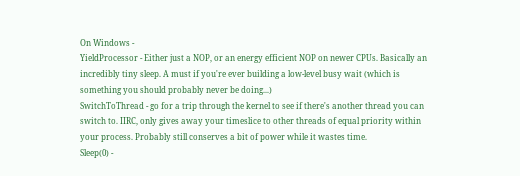On Windows -
YieldProcessor - Either just a NOP, or an energy efficient NOP on newer CPUs. Basically an incredibly tiny sleep. A must if you're ever building a low-level busy wait (which is something you should probably never be doing...)
SwitchToThread - go for a trip through the kernel to see if there's another thread you can switch to. IIRC, only gives away your timeslice to other threads of equal priority within your process. Probably still conserves a bit of power while it wastes time.
Sleep(0) -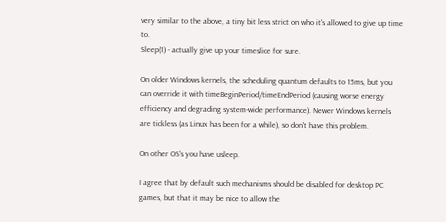very similar to the above, a tiny bit less strict on who it's allowed to give up time to.
Sleep(1) - actually give up your timeslice for sure.

On older Windows kernels, the scheduling quantum defaults to 15ms, but you can override it with timeBeginPeriod/timeEndPeriod (causing worse energy efficiency and degrading system-wide performance). Newer Windows kernels are tickless (as Linux has been for a while), so don't have this problem.

On other OS's you have usleep.

I agree that by default such mechanisms should be disabled for desktop PC games, but that it may be nice to allow the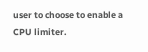user to choose to enable a CPU limiter.